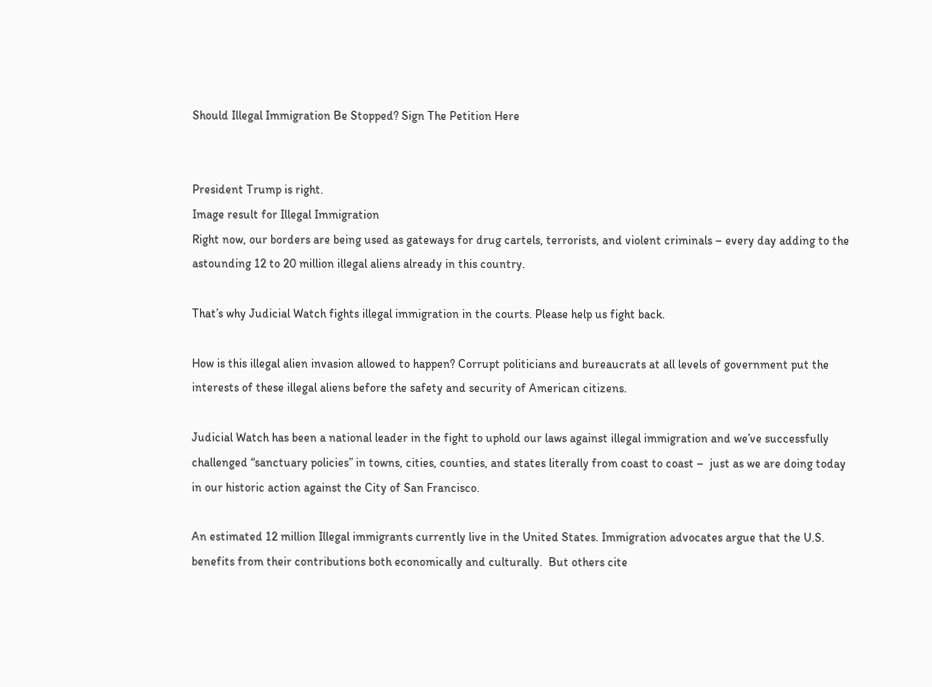Should Illegal Immigration Be Stopped? Sign The Petition Here


President Trump is right.
Image result for Illegal Immigration
Right now, our borders are being used as gateways for drug cartels, terrorists, and violent criminals – every day adding to the astounding 12 to 20 million illegal aliens already in this country.

That’s why Judicial Watch fights illegal immigration in the courts. Please help us fight back.

How is this illegal alien invasion allowed to happen? Corrupt politicians and bureaucrats at all levels of government put the interests of these illegal aliens before the safety and security of American citizens.

Judicial Watch has been a national leader in the fight to uphold our laws against illegal immigration and we’ve successfully challenged “sanctuary policies” in towns, cities, counties, and states literally from coast to coast –  just as we are doing today in our historic action against the City of San Francisco.

An estimated 12 million Illegal immigrants currently live in the United States. Immigration advocates argue that the U.S. benefits from their contributions both economically and culturally.  But others cite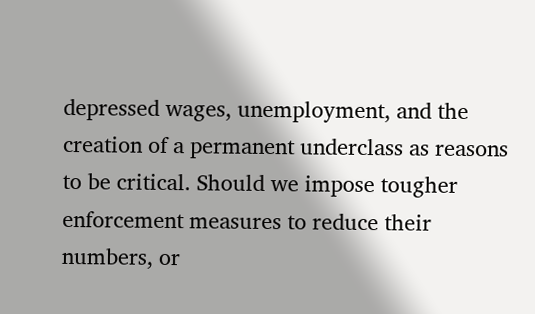depressed wages, unemployment, and the creation of a permanent underclass as reasons to be critical. Should we impose tougher enforcement measures to reduce their numbers, or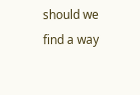should we find a way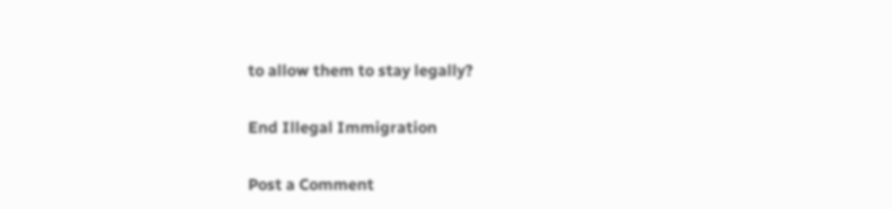to allow them to stay legally?

End Illegal Immigration

Post a Comment